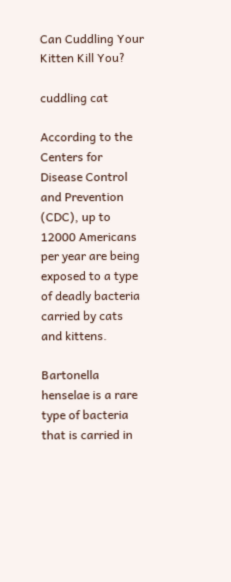Can Cuddling Your Kitten Kill You?

cuddling cat

According to the Centers for Disease Control and Prevention (CDC), up to 12000 Americans per year are being exposed to a type of deadly bacteria carried by cats and kittens.

Bartonella henselae is a rare type of bacteria that is carried in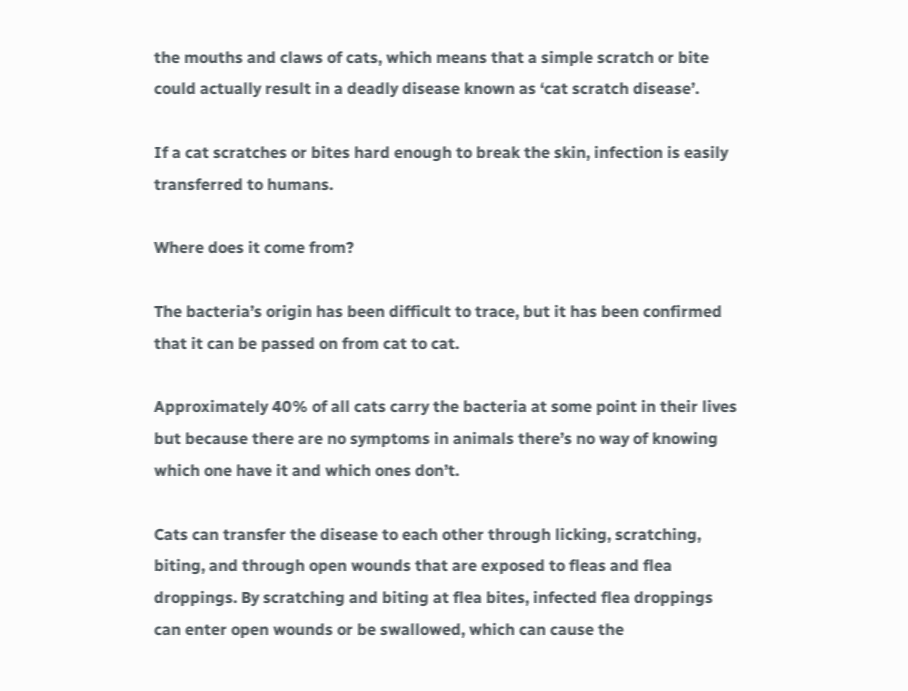the mouths and claws of cats, which means that a simple scratch or bite could actually result in a deadly disease known as ‘cat scratch disease’.

If a cat scratches or bites hard enough to break the skin, infection is easily transferred to humans.

Where does it come from?

The bacteria’s origin has been difficult to trace, but it has been confirmed that it can be passed on from cat to cat.

Approximately 40% of all cats carry the bacteria at some point in their lives but because there are no symptoms in animals there’s no way of knowing which one have it and which ones don’t.

Cats can transfer the disease to each other through licking, scratching, biting, and through open wounds that are exposed to fleas and flea droppings. By scratching and biting at flea bites, infected flea droppings can enter open wounds or be swallowed, which can cause the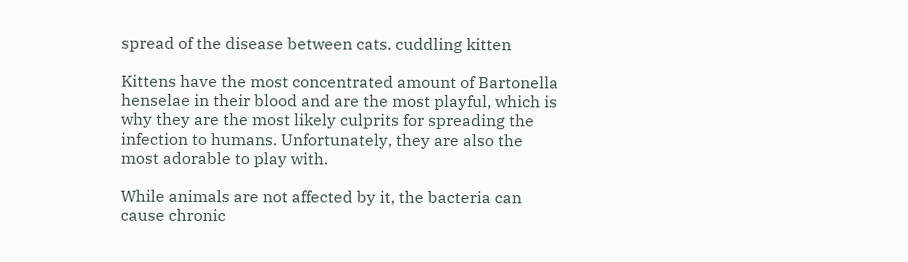spread of the disease between cats. cuddling kitten

Kittens have the most concentrated amount of Bartonella henselae in their blood and are the most playful, which is why they are the most likely culprits for spreading the infection to humans. Unfortunately, they are also the most adorable to play with.

While animals are not affected by it, the bacteria can cause chronic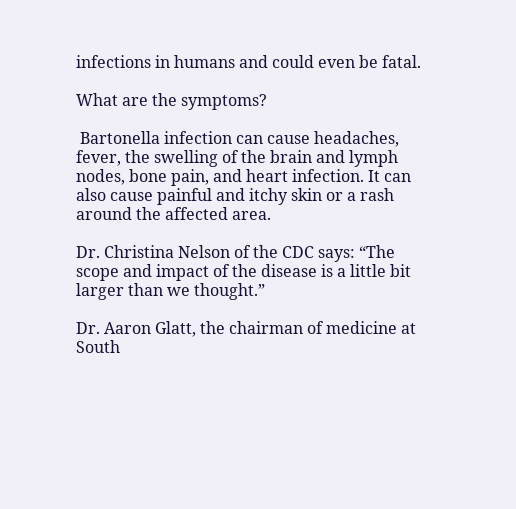infections in humans and could even be fatal.

What are the symptoms?

 Bartonella infection can cause headaches, fever, the swelling of the brain and lymph nodes, bone pain, and heart infection. It can also cause painful and itchy skin or a rash around the affected area.

Dr. Christina Nelson of the CDC says: “The scope and impact of the disease is a little bit larger than we thought.”

Dr. Aaron Glatt, the chairman of medicine at South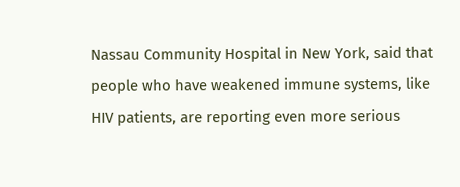Nassau Community Hospital in New York, said that people who have weakened immune systems, like HIV patients, are reporting even more serious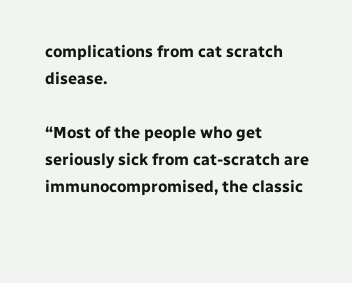complications from cat scratch disease.

“Most of the people who get seriously sick from cat-scratch are immunocompromised, the classic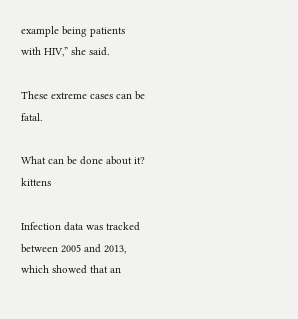example being patients with HIV,” she said.

These extreme cases can be fatal.

What can be done about it? kittens

Infection data was tracked between 2005 and 2013, which showed that an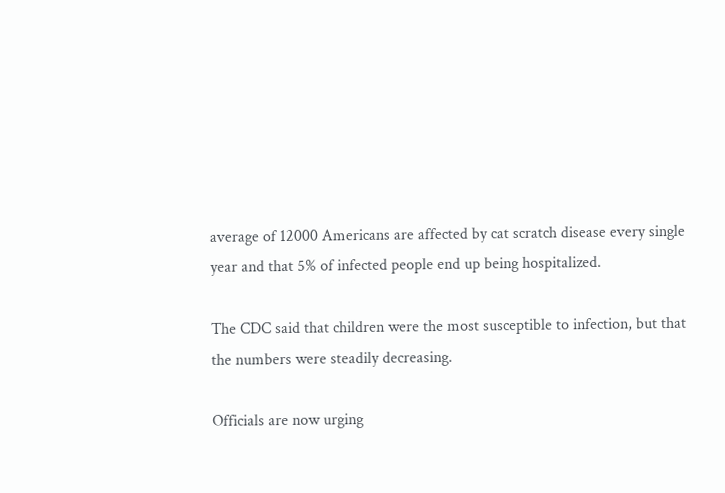average of 12000 Americans are affected by cat scratch disease every single year and that 5% of infected people end up being hospitalized.

The CDC said that children were the most susceptible to infection, but that the numbers were steadily decreasing.

Officials are now urging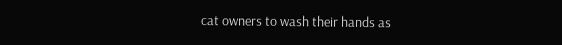cat owners to wash their hands as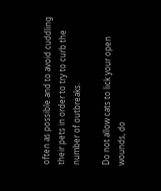often as possible and to avoid cuddling their pets in order to try to curb the number of outbreaks.

Do not allow cats to lick your open wounds, do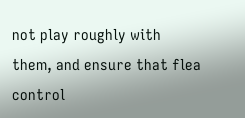not play roughly with them, and ensure that flea control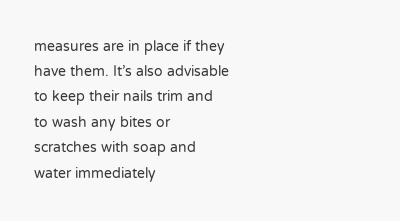measures are in place if they have them. It’s also advisable to keep their nails trim and to wash any bites or scratches with soap and water immediately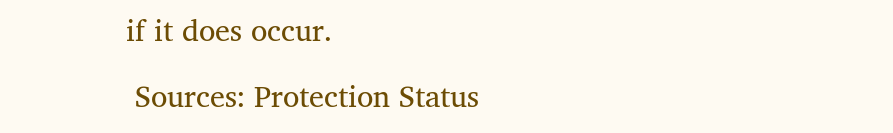if it does occur.

 Sources: Protection Status